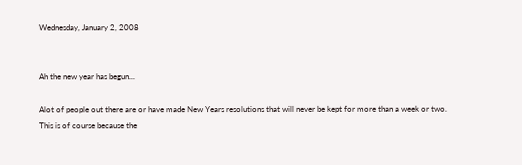Wednesday, January 2, 2008


Ah the new year has begun...

Alot of people out there are or have made New Years resolutions that will never be kept for more than a week or two. This is of course because the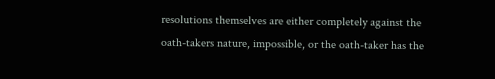resolutions themselves are either completely against the oath-takers nature, impossible, or the oath-taker has the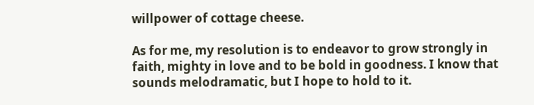willpower of cottage cheese.

As for me, my resolution is to endeavor to grow strongly in faith, mighty in love and to be bold in goodness. I know that sounds melodramatic, but I hope to hold to it.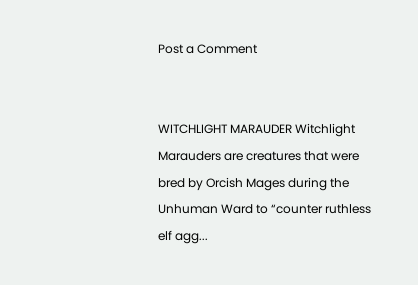Post a Comment


WITCHLIGHT MARAUDER Witchlight Marauders are creatures that were bred by Orcish Mages during the Unhuman Ward to “counter ruthless elf agg...